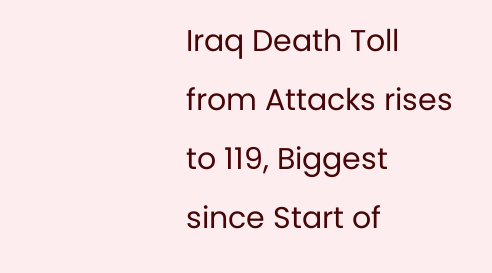Iraq Death Toll from Attacks rises to 119, Biggest since Start of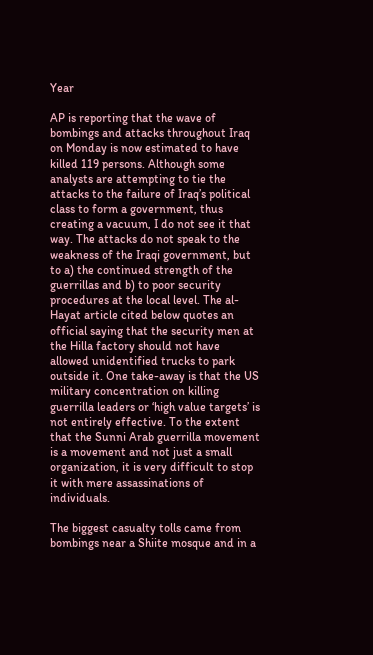Year

AP is reporting that the wave of bombings and attacks throughout Iraq on Monday is now estimated to have killed 119 persons. Although some analysts are attempting to tie the attacks to the failure of Iraq’s political class to form a government, thus creating a vacuum, I do not see it that way. The attacks do not speak to the weakness of the Iraqi government, but to a) the continued strength of the guerrillas and b) to poor security procedures at the local level. The al-Hayat article cited below quotes an official saying that the security men at the Hilla factory should not have allowed unidentified trucks to park outside it. One take-away is that the US military concentration on killing guerrilla leaders or ‘high value targets’ is not entirely effective. To the extent that the Sunni Arab guerrilla movement is a movement and not just a small organization, it is very difficult to stop it with mere assassinations of individuals.

The biggest casualty tolls came from bombings near a Shiite mosque and in a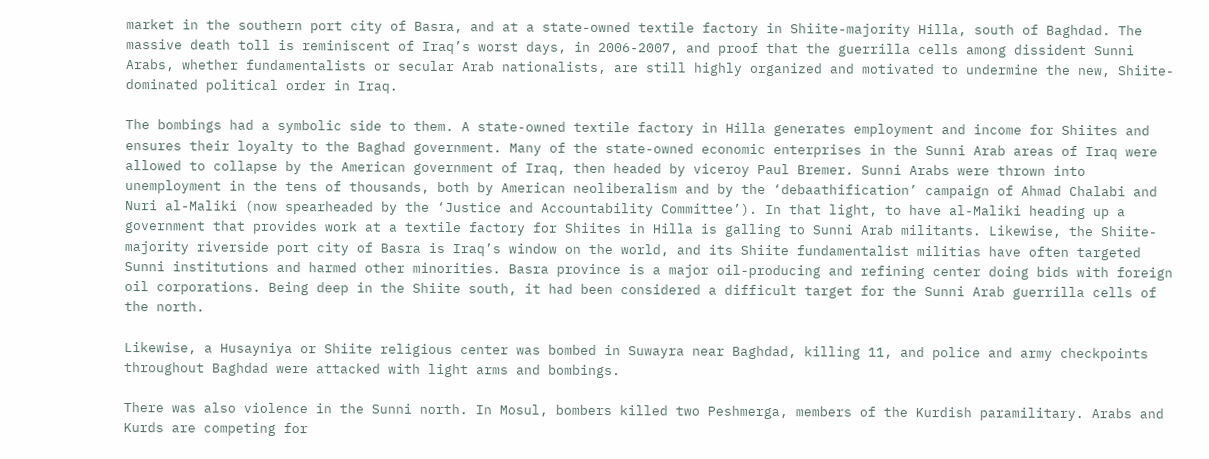market in the southern port city of Basra, and at a state-owned textile factory in Shiite-majority Hilla, south of Baghdad. The massive death toll is reminiscent of Iraq’s worst days, in 2006-2007, and proof that the guerrilla cells among dissident Sunni Arabs, whether fundamentalists or secular Arab nationalists, are still highly organized and motivated to undermine the new, Shiite-dominated political order in Iraq.

The bombings had a symbolic side to them. A state-owned textile factory in Hilla generates employment and income for Shiites and ensures their loyalty to the Baghad government. Many of the state-owned economic enterprises in the Sunni Arab areas of Iraq were allowed to collapse by the American government of Iraq, then headed by viceroy Paul Bremer. Sunni Arabs were thrown into unemployment in the tens of thousands, both by American neoliberalism and by the ‘debaathification’ campaign of Ahmad Chalabi and Nuri al-Maliki (now spearheaded by the ‘Justice and Accountability Committee’). In that light, to have al-Maliki heading up a government that provides work at a textile factory for Shiites in Hilla is galling to Sunni Arab militants. Likewise, the Shiite-majority riverside port city of Basra is Iraq’s window on the world, and its Shiite fundamentalist militias have often targeted Sunni institutions and harmed other minorities. Basra province is a major oil-producing and refining center doing bids with foreign oil corporations. Being deep in the Shiite south, it had been considered a difficult target for the Sunni Arab guerrilla cells of the north.

Likewise, a Husayniya or Shiite religious center was bombed in Suwayra near Baghdad, killing 11, and police and army checkpoints throughout Baghdad were attacked with light arms and bombings.

There was also violence in the Sunni north. In Mosul, bombers killed two Peshmerga, members of the Kurdish paramilitary. Arabs and Kurds are competing for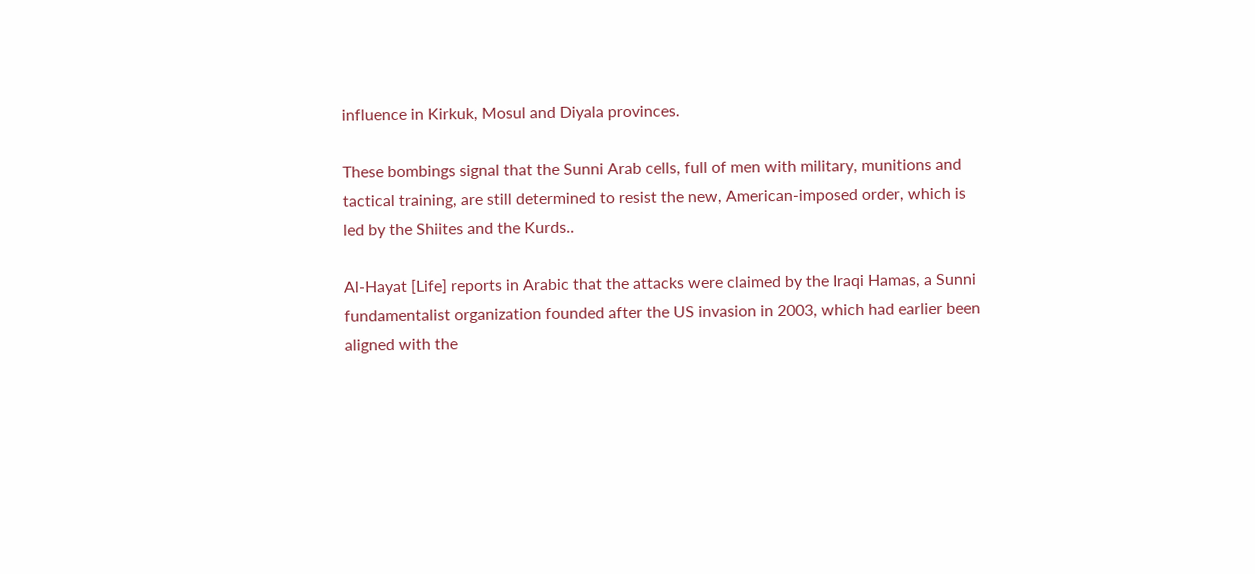influence in Kirkuk, Mosul and Diyala provinces.

These bombings signal that the Sunni Arab cells, full of men with military, munitions and tactical training, are still determined to resist the new, American-imposed order, which is led by the Shiites and the Kurds..

Al-Hayat [Life] reports in Arabic that the attacks were claimed by the Iraqi Hamas, a Sunni fundamentalist organization founded after the US invasion in 2003, which had earlier been aligned with the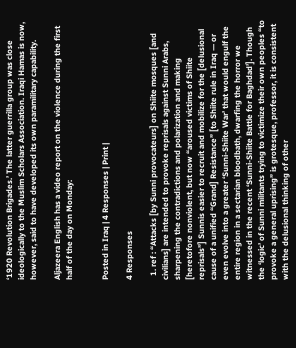‘1920 Revolution Brigades.’ The latter guerrilla group was close ideologically to the Muslim Scholars Association. Iraqi Hamas is now, however, said to have developed its own paramilitary capability.

Aljazeera English has a video report on the violence during the first half of the day on Monday:


Posted in Iraq | 4 Responses | Print |

4 Responses

  1. ref : “Attacks [by Sunni provocateurs] on Shiite mosques [and civilians] are intended to provoke reprisals against Sunni Arabs, sharpening the contradictions and polarization and making [heretofore nonviolent, but now “aroused victims of Shiite reprisals”] Sunnis easier to recruit and mobilize for the [delusional cause of a unified “Grand] Resistance” [to Shiite rule in Iraq — or even evolve into a greater ‘Sunni-Shiite War’ that would engulf the entire region in a sectarian bloodbath, dwarfing the horror we witnessed in the recent ‘Sunni-Shiite Battle for Baghdad’]. Though the ‘logic’ of Sunni militants trying to victimize their own peoples “to provoke a general uprising” is grotesque, professor, it is consistent with the delusional thinking of other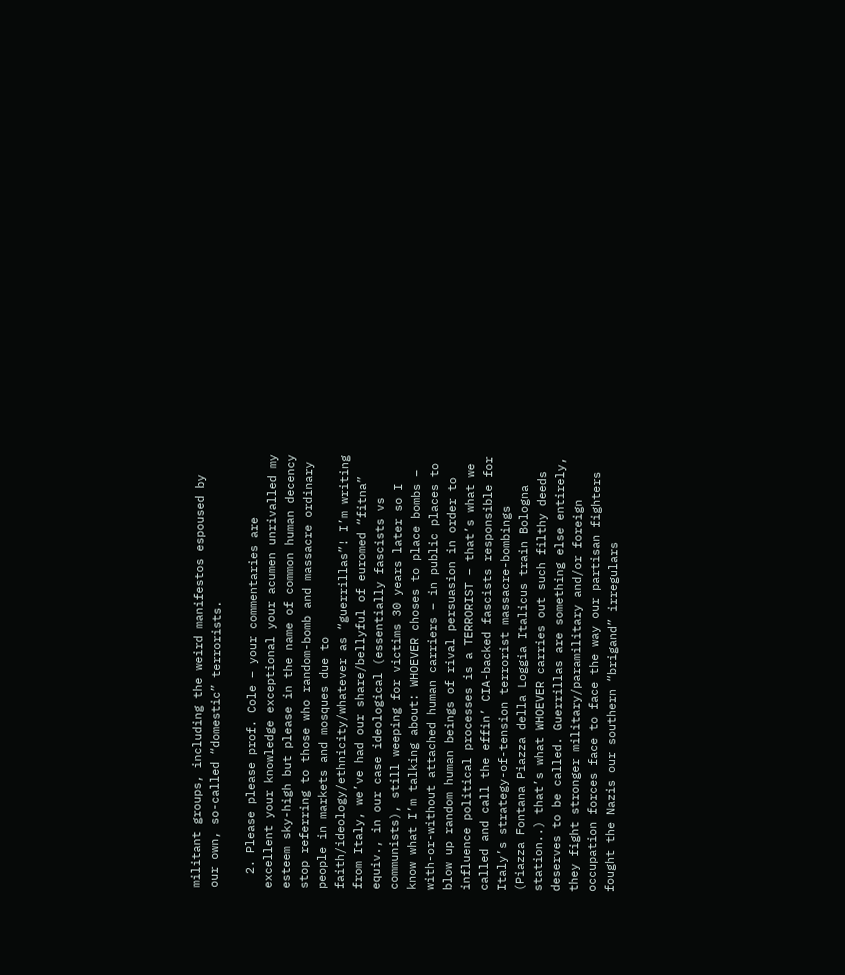militant groups, including the weird manifestos espoused by our own, so-called “domestic” terrorists.

  2. Please please prof. Cole – your commentaries are excellent your knowledge exceptional your acumen unrivalled my esteem sky-high but please in the name of common human decency stop referring to those who random-bomb and massacre ordinary people in markets and mosques due to faith/ideology/ethnicity/whatever as “guerrillas”! I’m writing from Italy, we’ve had our share/bellyful of euromed “fitna” equiv., in our case ideological (essentially fascists vs communists), still weeping for victims 30 years later so I know what I’m talking about: WHOEVER choses to place bombs – with-or-without attached human carriers – in public places to blow up random human beings of rival persuasion in order to influence political processes is a TERRORIST – that’s what we called and call the effin’ CIA-backed fascists responsible for Italy’s strategy-of-tension terrorist massacre-bombings (Piazza Fontana Piazza della Loggia Italicus train Bologna station..) that’s what WHOEVER carries out such filthy deeds deserves to be called. Guerrillas are something else entirely, they fight stronger military/paramilitary and/or foreign occupation forces face to face the way our partisan fighters fought the Nazis our southern “brigand” irregulars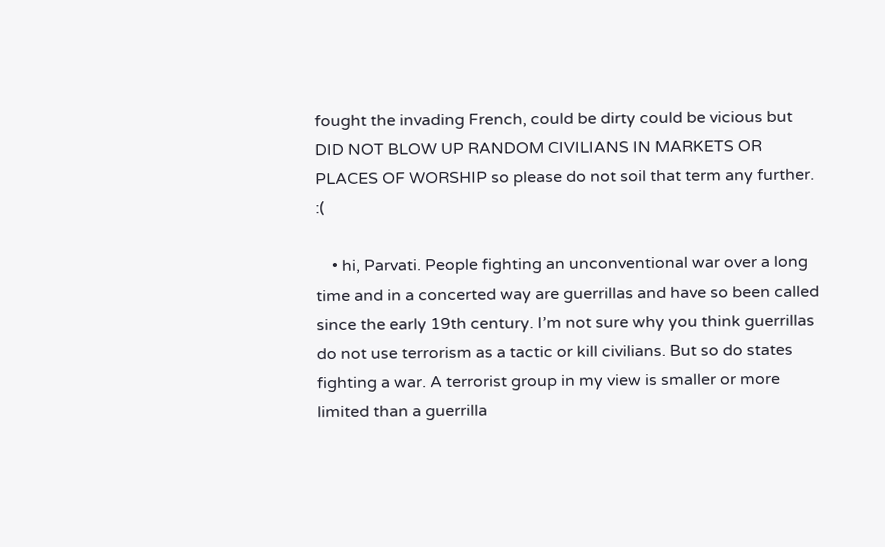fought the invading French, could be dirty could be vicious but DID NOT BLOW UP RANDOM CIVILIANS IN MARKETS OR PLACES OF WORSHIP so please do not soil that term any further. :(

    • hi, Parvati. People fighting an unconventional war over a long time and in a concerted way are guerrillas and have so been called since the early 19th century. I’m not sure why you think guerrillas do not use terrorism as a tactic or kill civilians. But so do states fighting a war. A terrorist group in my view is smaller or more limited than a guerrilla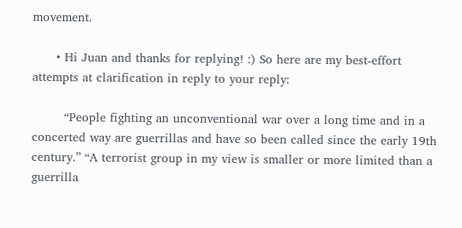movement.

      • Hi Juan and thanks for replying! :) So here are my best-effort attempts at clarification in reply to your reply:

        “People fighting an unconventional war over a long time and in a concerted way are guerrillas and have so been called since the early 19th century.” “A terrorist group in my view is smaller or more limited than a guerrilla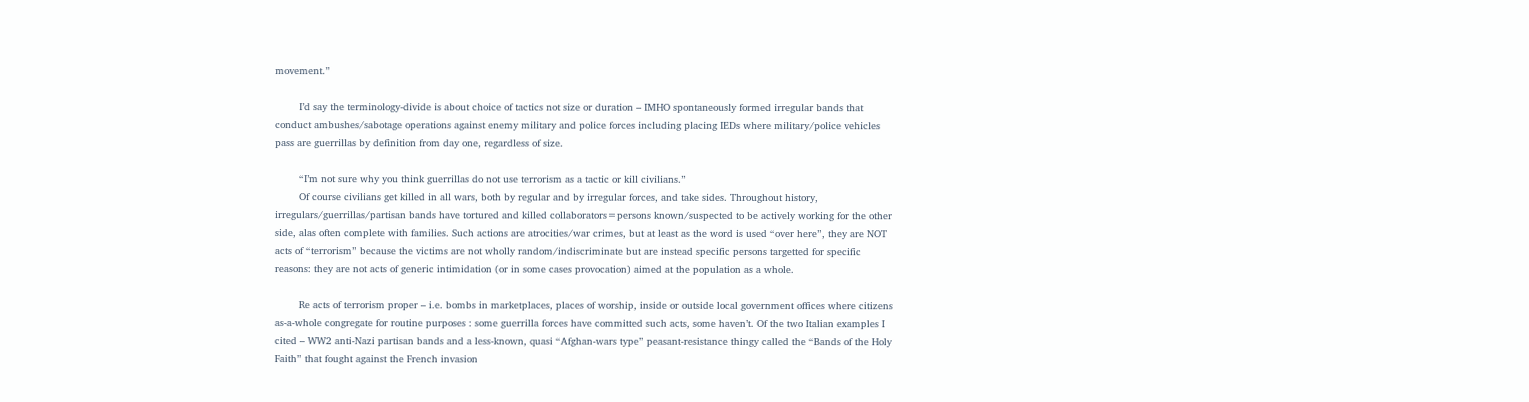movement.”

        I’d say the terminology-divide is about choice of tactics not size or duration – IMHO spontaneously formed irregular bands that conduct ambushes/sabotage operations against enemy military and police forces including placing IEDs where military/police vehicles pass are guerrillas by definition from day one, regardless of size.

        “I’m not sure why you think guerrillas do not use terrorism as a tactic or kill civilians.”
        Of course civilians get killed in all wars, both by regular and by irregular forces, and take sides. Throughout history, irregulars/guerrillas/partisan bands have tortured and killed collaborators=persons known/suspected to be actively working for the other side, alas often complete with families. Such actions are atrocities/war crimes, but at least as the word is used “over here”, they are NOT acts of “terrorism” because the victims are not wholly random/indiscriminate but are instead specific persons targetted for specific reasons: they are not acts of generic intimidation (or in some cases provocation) aimed at the population as a whole.

        Re acts of terrorism proper – i.e. bombs in marketplaces, places of worship, inside or outside local government offices where citizens as-a-whole congregate for routine purposes : some guerrilla forces have committed such acts, some haven’t. Of the two Italian examples I cited – WW2 anti-Nazi partisan bands and a less-known, quasi “Afghan-wars type” peasant-resistance thingy called the “Bands of the Holy Faith” that fought against the French invasion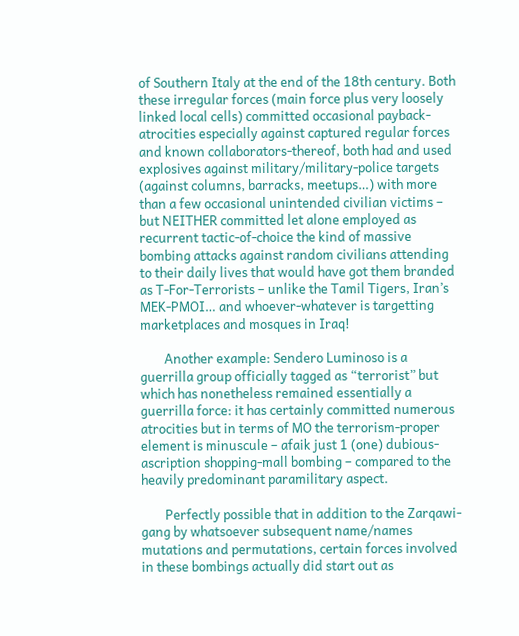of Southern Italy at the end of the 18th century. Both these irregular forces (main force plus very loosely linked local cells) committed occasional payback-atrocities especially against captured regular forces and known collaborators-thereof, both had and used explosives against military/military-police targets (against columns, barracks, meetups…) with more than a few occasional unintended civilian victims – but NEITHER committed let alone employed as recurrent tactic-of-choice the kind of massive bombing attacks against random civilians attending to their daily lives that would have got them branded as T-For-Terrorists – unlike the Tamil Tigers, Iran’s MEK-PMOI… and whoever-whatever is targetting marketplaces and mosques in Iraq!

        Another example: Sendero Luminoso is a guerrilla group officially tagged as “terrorist” but which has nonetheless remained essentially a guerrilla force: it has certainly committed numerous atrocities but in terms of MO the terrorism-proper element is minuscule – afaik just 1 (one) dubious-ascription shopping-mall bombing – compared to the heavily predominant paramilitary aspect.

        Perfectly possible that in addition to the Zarqawi-gang by whatsoever subsequent name/names mutations and permutations, certain forces involved in these bombings actually did start out as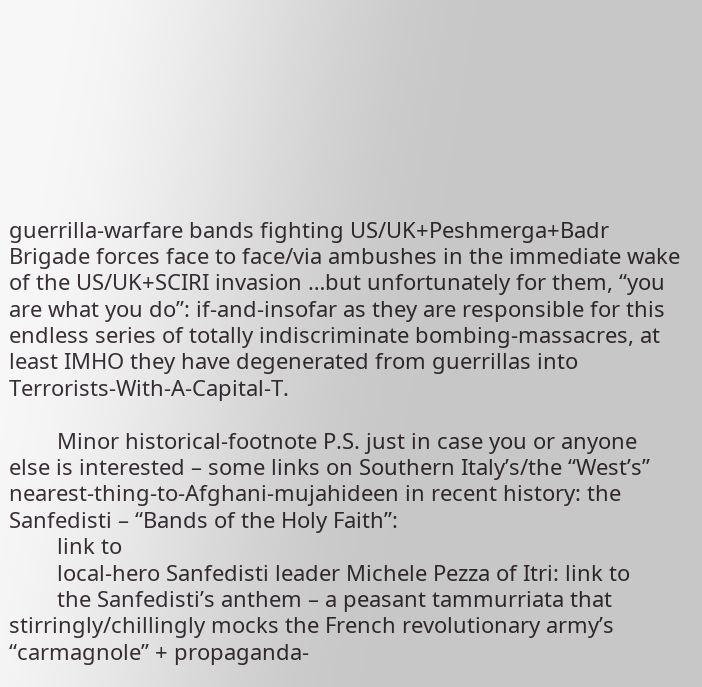guerrilla-warfare bands fighting US/UK+Peshmerga+Badr Brigade forces face to face/via ambushes in the immediate wake of the US/UK+SCIRI invasion …but unfortunately for them, “you are what you do”: if-and-insofar as they are responsible for this endless series of totally indiscriminate bombing-massacres, at least IMHO they have degenerated from guerrillas into Terrorists-With-A-Capital-T.

        Minor historical-footnote P.S. just in case you or anyone else is interested – some links on Southern Italy’s/the “West’s” nearest-thing-to-Afghani-mujahideen in recent history: the Sanfedisti – “Bands of the Holy Faith”:
        link to
        local-hero Sanfedisti leader Michele Pezza of Itri: link to
        the Sanfedisti’s anthem – a peasant tammurriata that stirringly/chillingly mocks the French revolutionary army’s “carmagnole” + propaganda-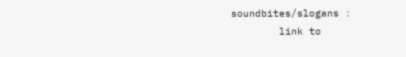soundbites/slogans :
        link to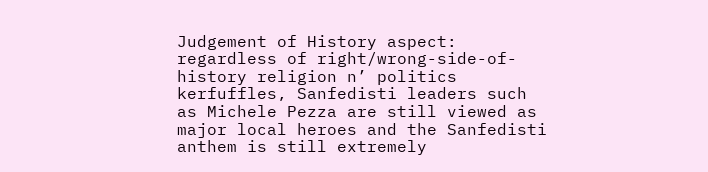Judgement of History aspect: regardless of right/wrong-side-of-history religion n’ politics kerfuffles, Sanfedisti leaders such as Michele Pezza are still viewed as major local heroes and the Sanfedisti anthem is still extremely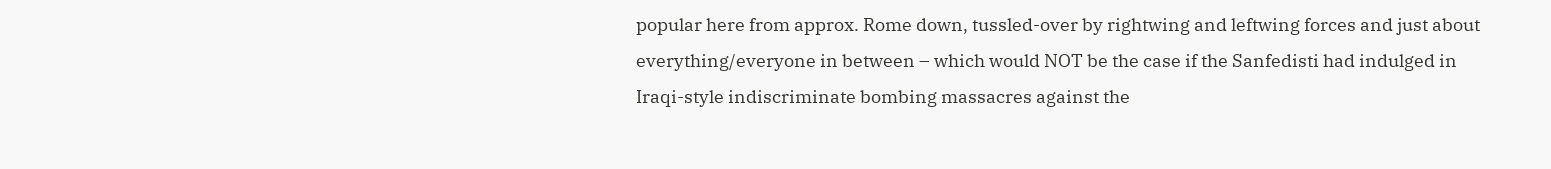popular here from approx. Rome down, tussled-over by rightwing and leftwing forces and just about everything/everyone in between – which would NOT be the case if the Sanfedisti had indulged in Iraqi-style indiscriminate bombing massacres against the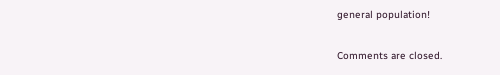general population!

Comments are closed.